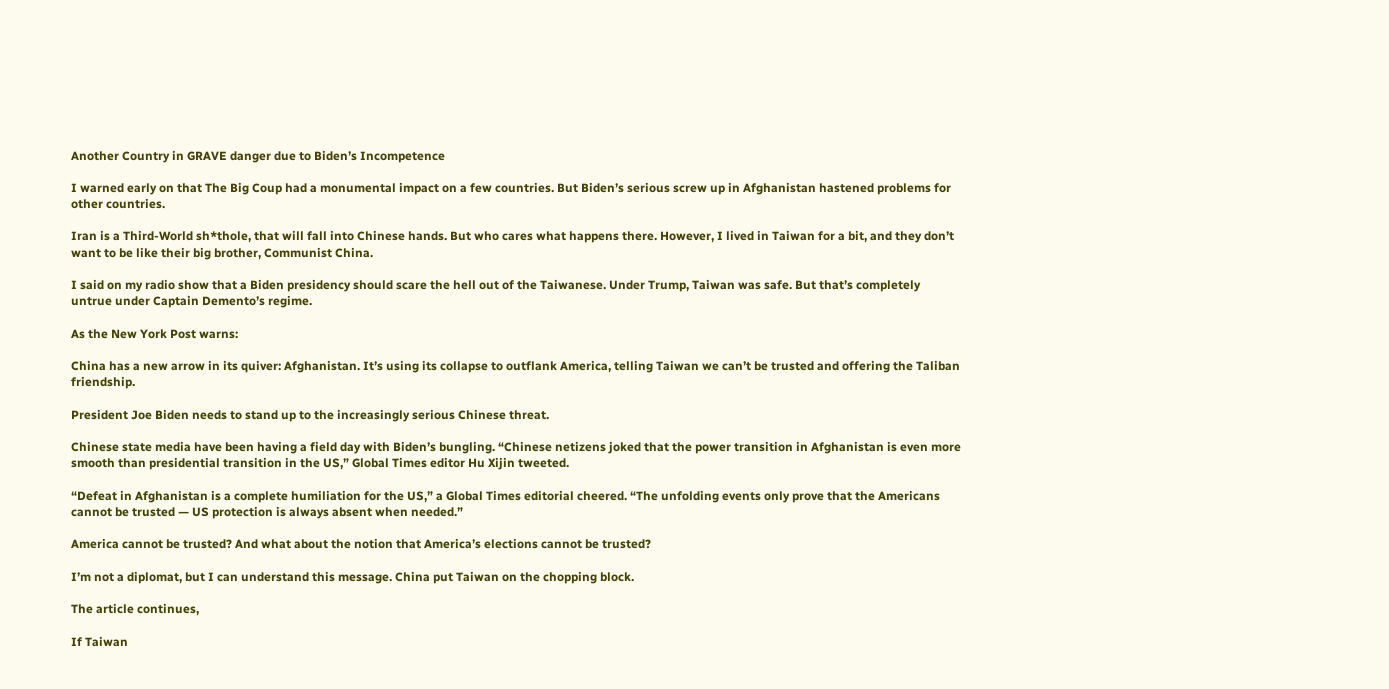Another Country in GRAVE danger due to Biden’s Incompetence

I warned early on that The Big Coup had a monumental impact on a few countries. But Biden’s serious screw up in Afghanistan hastened problems for other countries.

Iran is a Third-World sh*thole, that will fall into Chinese hands. But who cares what happens there. However, I lived in Taiwan for a bit, and they don’t want to be like their big brother, Communist China.

I said on my radio show that a Biden presidency should scare the hell out of the Taiwanese. Under Trump, Taiwan was safe. But that’s completely untrue under Captain Demento’s regime.

As the New York Post warns:

China has a new arrow in its quiver: Afghanistan. It’s using its collapse to outflank America, telling Taiwan we can’t be trusted and offering the Taliban friendship.

President Joe Biden needs to stand up to the increasingly serious Chinese threat.

Chinese state media have been having a field day with Biden’s bungling. “Chinese netizens joked that the power transition in Afghanistan is even more smooth than presidential transition in the US,” Global Times editor Hu Xijin tweeted.

“Defeat in Afghanistan is a complete humiliation for the US,” a Global Times editorial cheered. “The unfolding events only prove that the Americans cannot be trusted — US protection is always absent when needed.”

America cannot be trusted? And what about the notion that America’s elections cannot be trusted?

I’m not a diplomat, but I can understand this message. China put Taiwan on the chopping block.

The article continues,

If Taiwan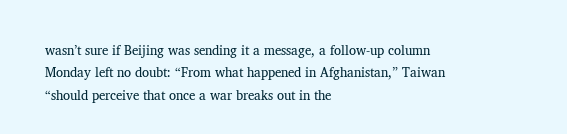wasn’t sure if Beijing was sending it a message, a follow-up column Monday left no doubt: “From what happened in Afghanistan,” Taiwan “should perceive that once a war breaks out in the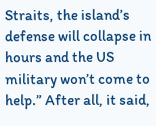Straits, the island’s defense will collapse in hours and the US military won’t come to help.” After all, it said,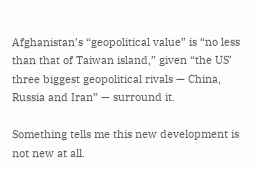Afghanistan’s “geopolitical value” is “no less than that of Taiwan island,” given “the US’ three biggest geopolitical rivals — China, Russia and Iran” — surround it.

Something tells me this new development is not new at all.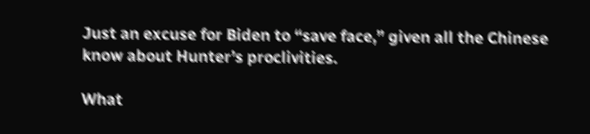Just an excuse for Biden to “save face,” given all the Chinese know about Hunter’s proclivities.

What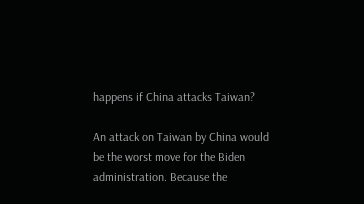happens if China attacks Taiwan?

An attack on Taiwan by China would be the worst move for the Biden administration. Because the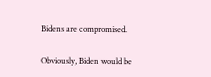Bidens are compromised.

Obviously, Biden would be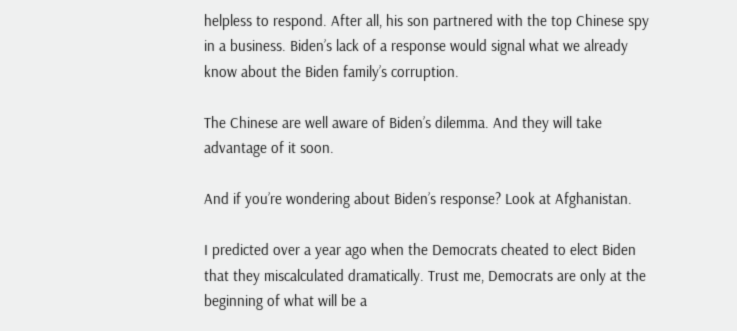helpless to respond. After all, his son partnered with the top Chinese spy in a business. Biden’s lack of a response would signal what we already know about the Biden family’s corruption.

The Chinese are well aware of Biden’s dilemma. And they will take advantage of it soon.

And if you’re wondering about Biden’s response? Look at Afghanistan.

I predicted over a year ago when the Democrats cheated to elect Biden that they miscalculated dramatically. Trust me, Democrats are only at the beginning of what will be a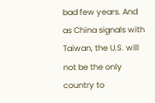bad few years. And as China signals with Taiwan, the U.S. will not be the only country to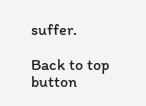suffer.

Back to top button